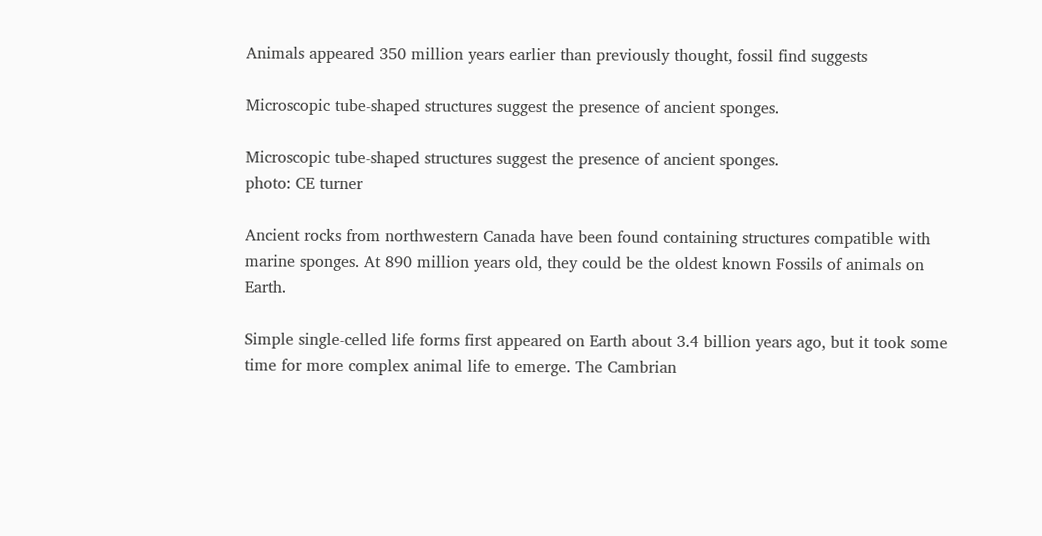Animals appeared 350 million years earlier than previously thought, fossil find suggests

Microscopic tube-shaped structures suggest the presence of ancient sponges.

Microscopic tube-shaped structures suggest the presence of ancient sponges.
photo: CE turner

Ancient rocks from northwestern Canada have been found containing structures compatible with marine sponges. At 890 million years old, they could be the oldest known Fossils of animals on Earth.

Simple single-celled life forms first appeared on Earth about 3.4 billion years ago, but it took some time for more complex animal life to emerge. The Cambrian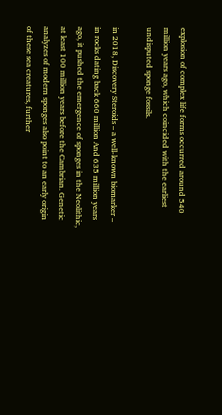explosion of complex life forms occurred around 540 million years ago, which coincided with the earliest undisputed sponge fossils.

in 2018, Discovery Steroids – a well-known biomarker – in rocks dating back 660 million And 635 million years ago, it pushed the emergence of sponges in the Neolithic, at least 100 million years before the Cambrian. Genetic analyzes of modern sponges also point to an early origin of these sea creatures, further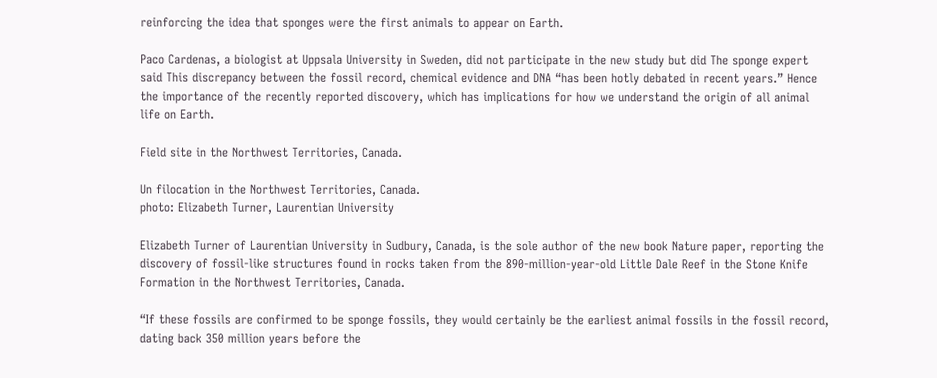reinforcing the idea that sponges were the first animals to appear on Earth.

Paco Cardenas, a biologist at Uppsala University in Sweden, did not participate in the new study but did The sponge expert said This discrepancy between the fossil record, chemical evidence and DNA “has been hotly debated in recent years.” Hence the importance of the recently reported discovery, which has implications for how we understand the origin of all animal life on Earth.

Field site in the Northwest Territories, Canada.

Un filocation in the Northwest Territories, Canada.
photo: Elizabeth Turner, Laurentian University

Elizabeth Turner of Laurentian University in Sudbury, Canada, is the sole author of the new book Nature paper, reporting the discovery of fossil-like structures found in rocks taken from the 890-million-year-old Little Dale Reef in the Stone Knife Formation in the Northwest Territories, Canada.

“If these fossils are confirmed to be sponge fossils, they would certainly be the earliest animal fossils in the fossil record, dating back 350 million years before the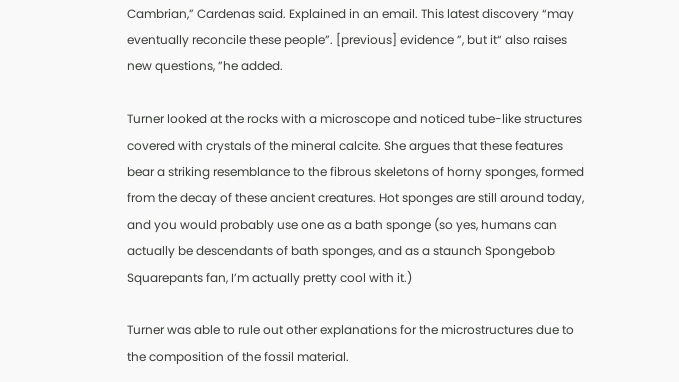Cambrian,” Cardenas said. Explained in an email. This latest discovery “may eventually reconcile these people”. [previous] evidence ”, but it“ also raises new questions, ”he added.

Turner looked at the rocks with a microscope and noticed tube-like structures covered with crystals of the mineral calcite. She argues that these features bear a striking resemblance to the fibrous skeletons of horny sponges, formed from the decay of these ancient creatures. Hot sponges are still around today, and you would probably use one as a bath sponge (so yes, humans can actually be descendants of bath sponges, and as a staunch Spongebob Squarepants fan, I’m actually pretty cool with it.)

Turner was able to rule out other explanations for the microstructures due to the composition of the fossil material.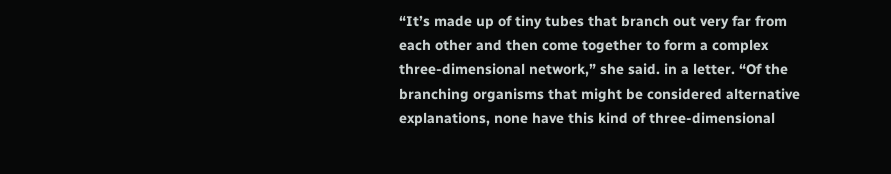“It’s made up of tiny tubes that branch out very far from each other and then come together to form a complex three-dimensional network,” she said. in a letter. “Of the branching organisms that might be considered alternative explanations, none have this kind of three-dimensional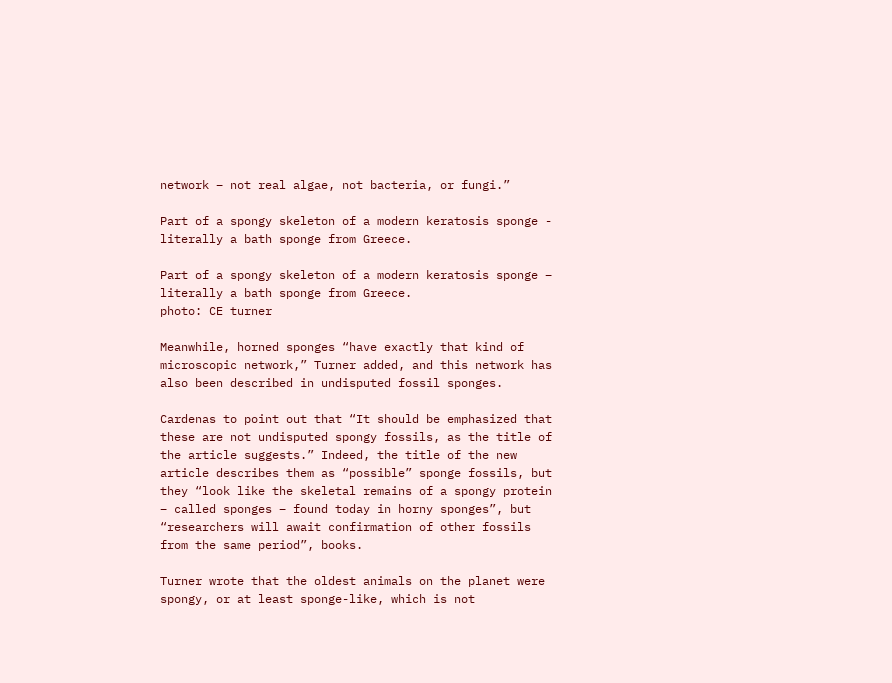network – not real algae, not bacteria, or fungi.”

Part of a spongy skeleton of a modern keratosis sponge - literally a bath sponge from Greece.

Part of a spongy skeleton of a modern keratosis sponge – literally a bath sponge from Greece.
photo: CE turner

Meanwhile, horned sponges “have exactly that kind of microscopic network,” Turner added, and this network has also been described in undisputed fossil sponges.

Cardenas to point out that “It should be emphasized that these are not undisputed spongy fossils, as the title of the article suggests.” Indeed, the title of the new article describes them as “possible” sponge fossils, but they “look like the skeletal remains of a spongy protein – called sponges – found today in horny sponges”, but “researchers will await confirmation of other fossils from the same period”, books.

Turner wrote that the oldest animals on the planet were spongy, or at least sponge-like, which is not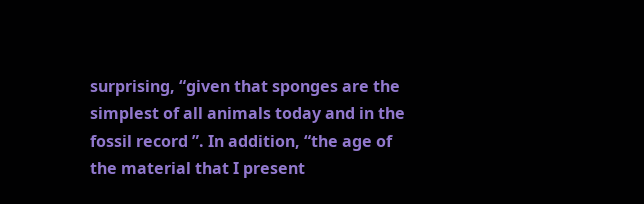surprising, “given that sponges are the simplest of all animals today and in the fossil record ”. In addition, “the age of the material that I present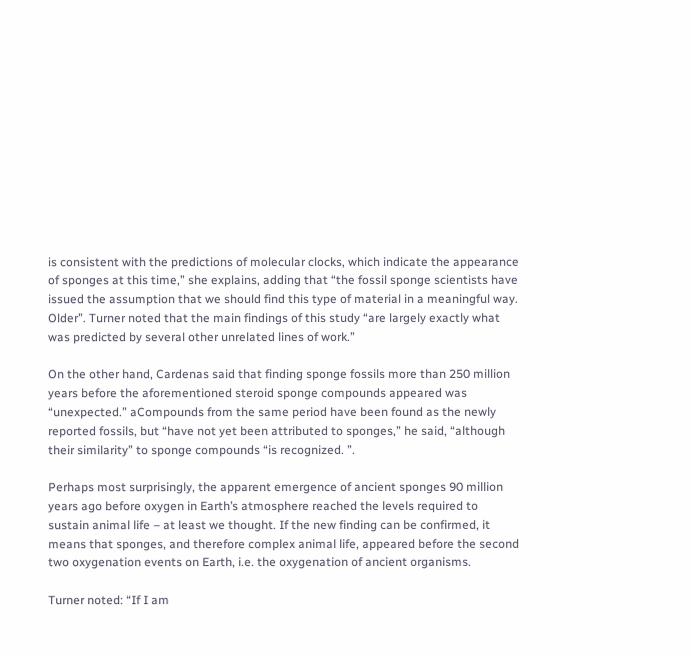is consistent with the predictions of molecular clocks, which indicate the appearance of sponges at this time,” she explains, adding that “the fossil sponge scientists have issued the assumption that we should find this type of material in a meaningful way. Older”. Turner noted that the main findings of this study “are largely exactly what was predicted by several other unrelated lines of work.”

On the other hand, Cardenas said that finding sponge fossils more than 250 million years before the aforementioned steroid sponge compounds appeared was “unexpected.” aCompounds from the same period have been found as the newly reported fossils, but “have not yet been attributed to sponges,” he said, “although their similarity” to sponge compounds “is recognized. ”.

Perhaps most surprisingly, the apparent emergence of ancient sponges 90 million years ago before oxygen in Earth’s atmosphere reached the levels required to sustain animal life – at least we thought. If the new finding can be confirmed, it means that sponges, and therefore complex animal life, appeared before the second two oxygenation events on Earth, i.e. the oxygenation of ancient organisms.

Turner noted: “If I am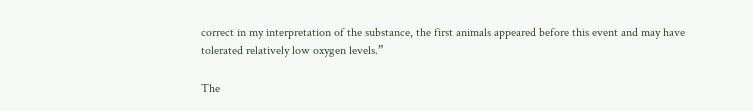correct in my interpretation of the substance, the first animals appeared before this event and may have tolerated relatively low oxygen levels.”

The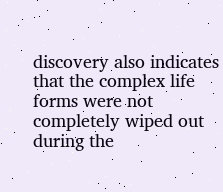discovery also indicates that the complex life forms were not completely wiped out during the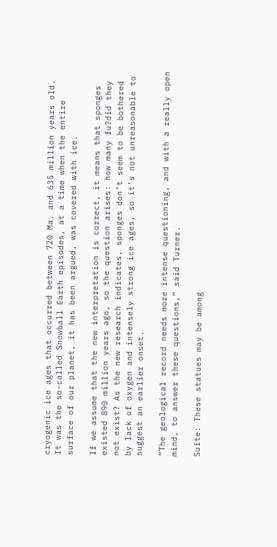cryogenic ice ages that occurred between 720 Ma. and 635 million years old. It was the so-called Snowball Earth episodes, at a time when the entire surface of our planet, it has been argued, was covered with ice.

If we assume that the new interpretation is correct, it means that sponges existed 890 million years ago, so the question arises: how many fu?did they not exist? As the new research indicates, sponges don’t seem to be bothered by lack of oxygen and intensely strong ice ages, so it’s not unreasonable to suggest an earlier onset.

“The geological record needs more intense questioning, and with a really open mind, to answer these questions,” said Turner.

Suite: These statues may be among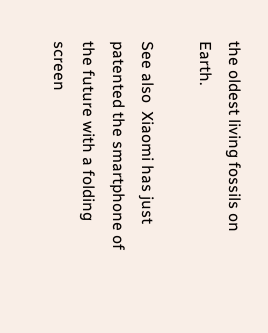the oldest living fossils on Earth.

See also  Xiaomi has just patented the smartphone of the future with a folding screen